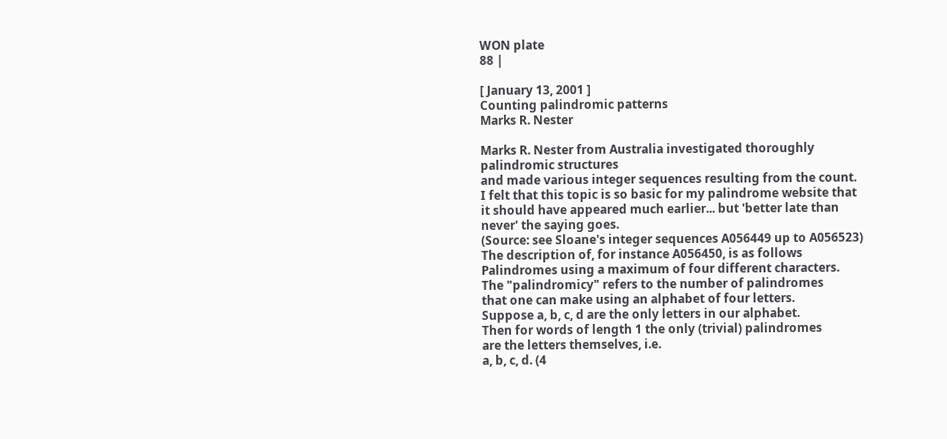WON plate
88 |

[ January 13, 2001 ]
Counting palindromic patterns
Marks R. Nester

Marks R. Nester from Australia investigated thoroughly palindromic structures
and made various integer sequences resulting from the count.
I felt that this topic is so basic for my palindrome website that
it should have appeared much earlier... but 'better late than never' the saying goes.
(Source: see Sloane's integer sequences A056449 up to A056523)
The description of, for instance A056450, is as follows
Palindromes using a maximum of four different characters.
The "palindromicy" refers to the number of palindromes
that one can make using an alphabet of four letters.
Suppose a, b, c, d are the only letters in our alphabet.
Then for words of length 1 the only (trivial) palindromes
are the letters themselves, i.e.
a, b, c, d. (4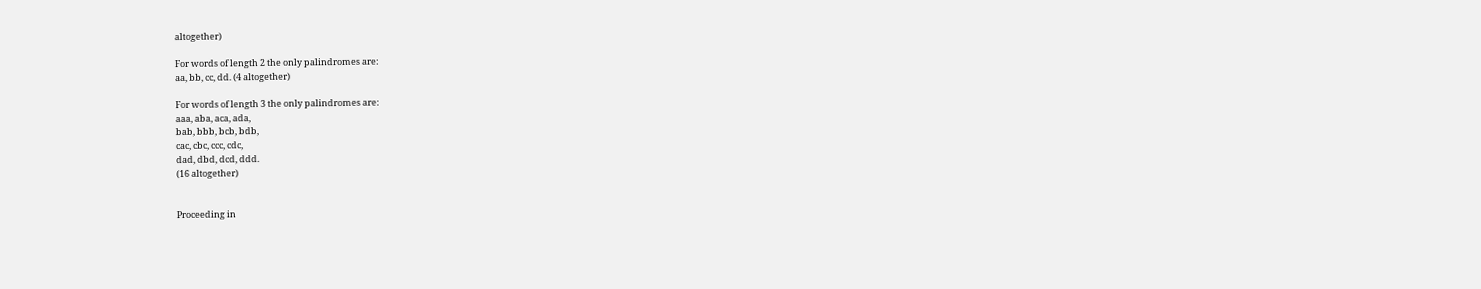altogether)

For words of length 2 the only palindromes are:
aa, bb, cc, dd. (4 altogether)

For words of length 3 the only palindromes are:
aaa, aba, aca, ada,
bab, bbb, bcb, bdb,
cac, cbc, ccc, cdc,
dad, dbd, dcd, ddd.
(16 altogether)


Proceeding in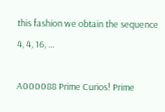this fashion we obtain the sequence
4, 4, 16, ...

A000088 Prime Curios! Prime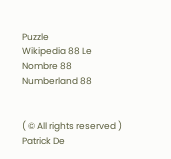Puzzle
Wikipedia 88 Le Nombre 88 Numberland 88


( © All rights reserved )
Patrick De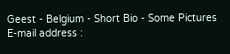Geest - Belgium - Short Bio - Some Pictures
E-mail address :